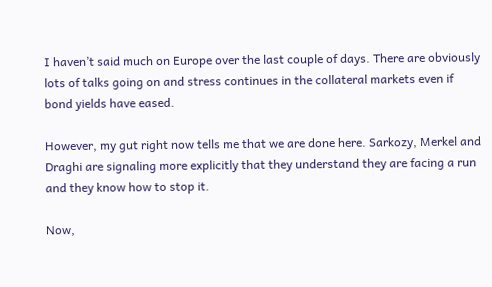I haven’t said much on Europe over the last couple of days. There are obviously lots of talks going on and stress continues in the collateral markets even if bond yields have eased.

However, my gut right now tells me that we are done here. Sarkozy, Merkel and Draghi are signaling more explicitly that they understand they are facing a run and they know how to stop it.

Now,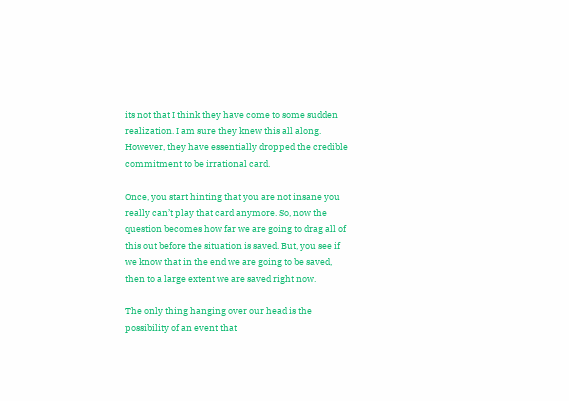its not that I think they have come to some sudden realization. I am sure they knew this all along. However, they have essentially dropped the credible commitment to be irrational card.

Once, you start hinting that you are not insane you really can’t play that card anymore. So, now the question becomes how far we are going to drag all of this out before the situation is saved. But, you see if we know that in the end we are going to be saved, then to a large extent we are saved right now.

The only thing hanging over our head is the possibility of an event that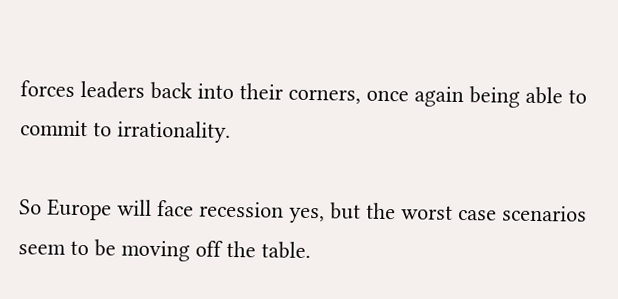forces leaders back into their corners, once again being able to commit to irrationality.

So Europe will face recession yes, but the worst case scenarios seem to be moving off the table.